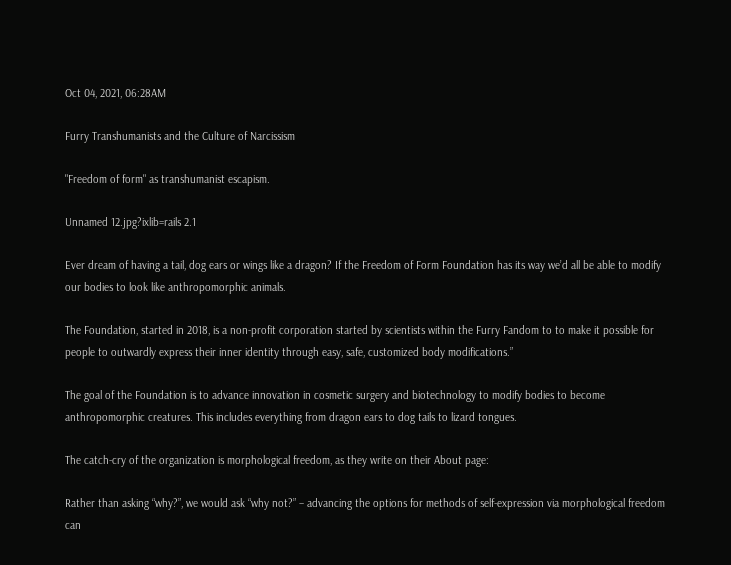Oct 04, 2021, 06:28AM

Furry Transhumanists and the Culture of Narcissism

"Freedom of form" as transhumanist escapism.

Unnamed 12.jpg?ixlib=rails 2.1

Ever dream of having a tail, dog ears or wings like a dragon? If the Freedom of Form Foundation has its way we’d all be able to modify our bodies to look like anthropomorphic animals.

The Foundation, started in 2018, is a non-profit corporation started by scientists within the Furry Fandom to to make it possible for people to outwardly express their inner identity through easy, safe, customized body modifications.”

The goal of the Foundation is to advance innovation in cosmetic surgery and biotechnology to modify bodies to become anthropomorphic creatures. This includes everything from dragon ears to dog tails to lizard tongues.

The catch-cry of the organization is morphological freedom, as they write on their About page:

Rather than asking “why?”, we would ask “why not?” – advancing the options for methods of self-expression via morphological freedom can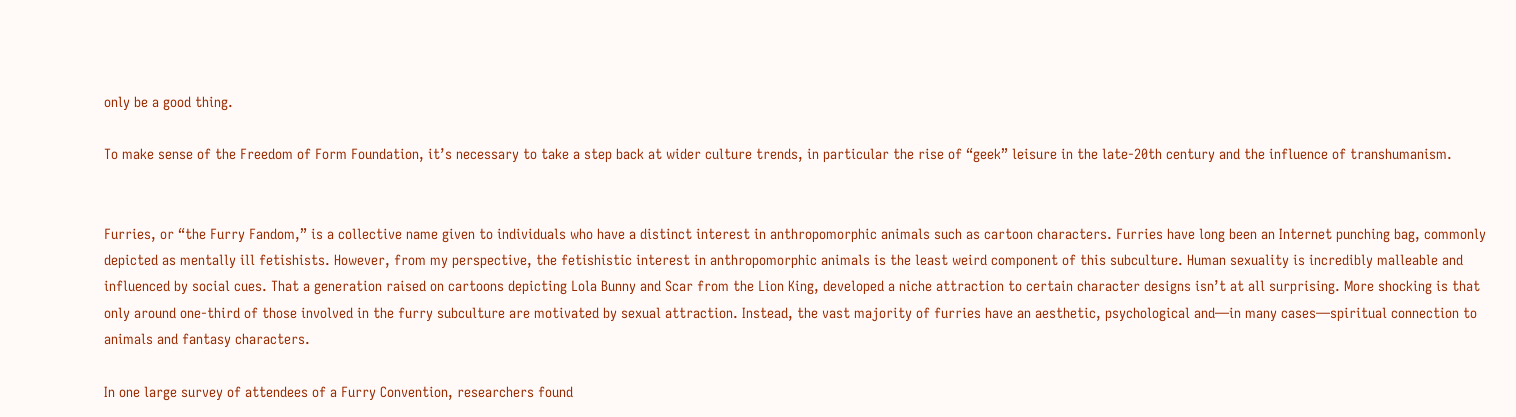only be a good thing.

To make sense of the Freedom of Form Foundation, it’s necessary to take a step back at wider culture trends, in particular the rise of “geek” leisure in the late-20th century and the influence of transhumanism.


Furries, or “the Furry Fandom,” is a collective name given to individuals who have a distinct interest in anthropomorphic animals such as cartoon characters. Furries have long been an Internet punching bag, commonly depicted as mentally ill fetishists. However, from my perspective, the fetishistic interest in anthropomorphic animals is the least weird component of this subculture. Human sexuality is incredibly malleable and influenced by social cues. That a generation raised on cartoons depicting Lola Bunny and Scar from the Lion King, developed a niche attraction to certain character designs isn’t at all surprising. More shocking is that only around one-third of those involved in the furry subculture are motivated by sexual attraction. Instead, the vast majority of furries have an aesthetic, psychological and—in many cases—spiritual connection to animals and fantasy characters.

In one large survey of attendees of a Furry Convention, researchers found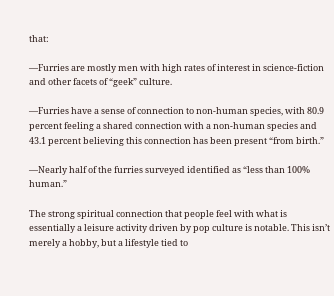that:

—Furries are mostly men with high rates of interest in science-fiction and other facets of “geek” culture.

—Furries have a sense of connection to non-human species, with 80.9 percent feeling a shared connection with a non-human species and 43.1 percent believing this connection has been present “from birth.”

—Nearly half of the furries surveyed identified as “less than 100% human.”

The strong spiritual connection that people feel with what is essentially a leisure activity driven by pop culture is notable. This isn’t merely a hobby, but a lifestyle tied to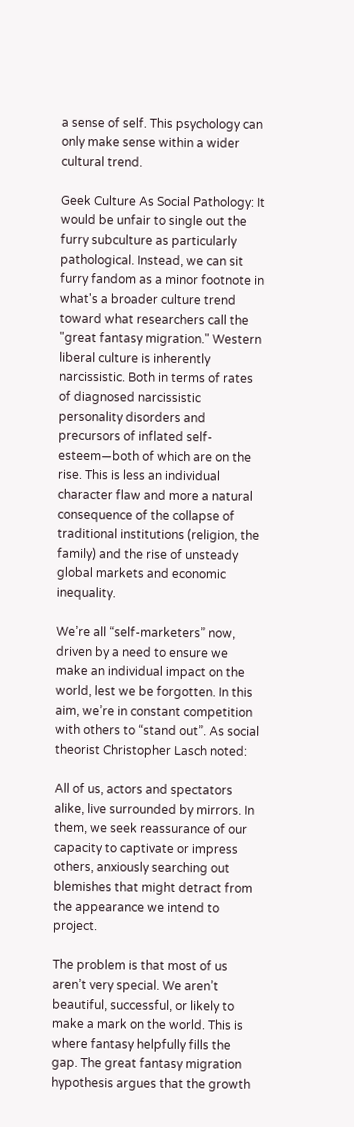a sense of self. This psychology can only make sense within a wider cultural trend.

Geek Culture As Social Pathology: It would be unfair to single out the furry subculture as particularly pathological. Instead, we can sit furry fandom as a minor footnote in what's a broader culture trend toward what researchers call the "great fantasy migration." Western liberal culture is inherently narcissistic. Both in terms of rates of diagnosed narcissistic personality disorders and precursors of inflated self-esteem—both of which are on the rise. This is less an individual character flaw and more a natural consequence of the collapse of traditional institutions (religion, the family) and the rise of unsteady global markets and economic inequality.

We’re all “self-marketers” now, driven by a need to ensure we make an individual impact on the world, lest we be forgotten. In this aim, we’re in constant competition with others to “stand out”. As social theorist Christopher Lasch noted:

All of us, actors and spectators alike, live surrounded by mirrors. In them, we seek reassurance of our capacity to captivate or impress others, anxiously searching out blemishes that might detract from the appearance we intend to project.

The problem is that most of us aren’t very special. We aren’t beautiful, successful, or likely to make a mark on the world. This is where fantasy helpfully fills the gap. The great fantasy migration hypothesis argues that the growth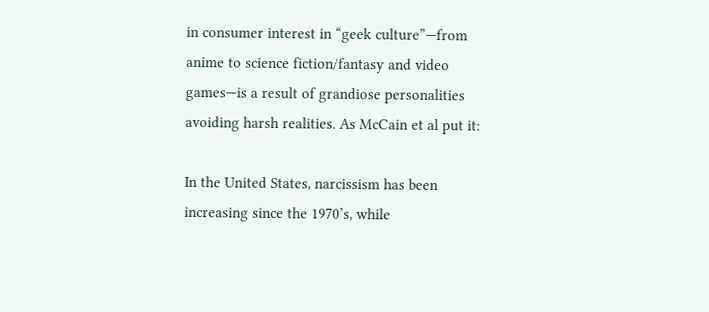in consumer interest in “geek culture”—from anime to science fiction/fantasy and video games—is a result of grandiose personalities avoiding harsh realities. As McCain et al put it:

In the United States, narcissism has been increasing since the 1970’s, while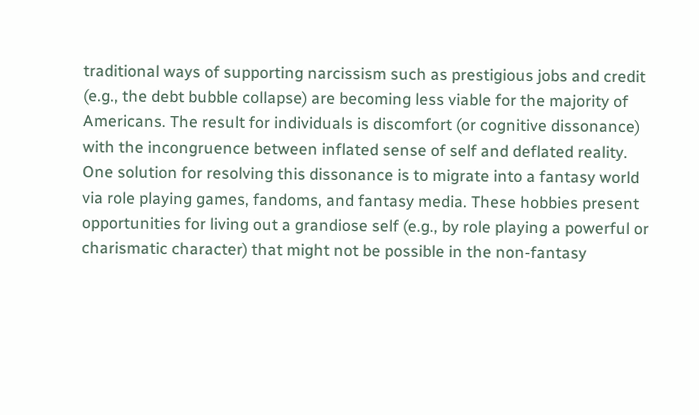traditional ways of supporting narcissism such as prestigious jobs and credit (e.g., the debt bubble collapse) are becoming less viable for the majority of Americans. The result for individuals is discomfort (or cognitive dissonance) with the incongruence between inflated sense of self and deflated reality. One solution for resolving this dissonance is to migrate into a fantasy world via role playing games, fandoms, and fantasy media. These hobbies present opportunities for living out a grandiose self (e.g., by role playing a powerful or charismatic character) that might not be possible in the non-fantasy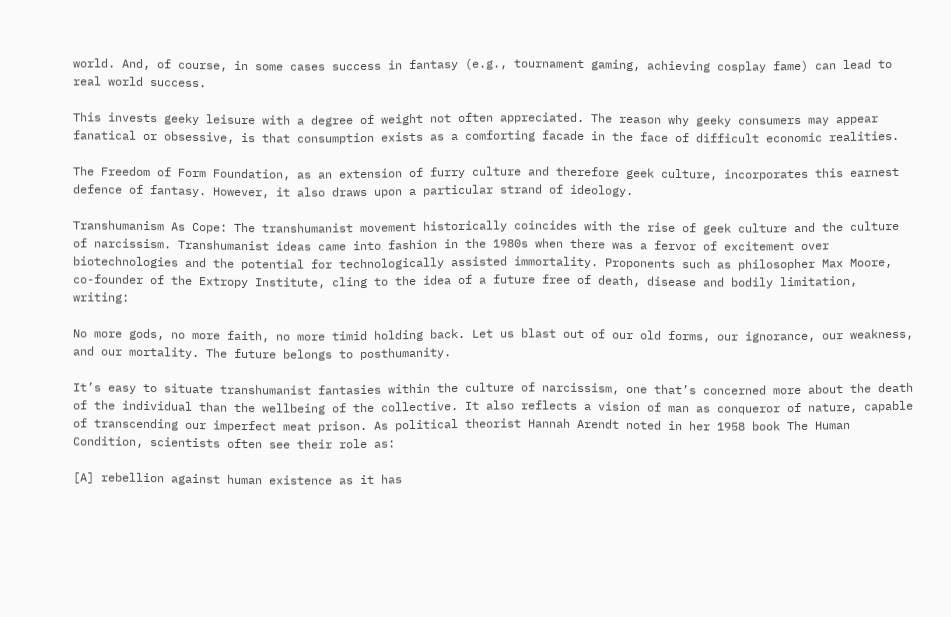world. And, of course, in some cases success in fantasy (e.g., tournament gaming, achieving cosplay fame) can lead to real world success.

This invests geeky leisure with a degree of weight not often appreciated. The reason why geeky consumers may appear fanatical or obsessive, is that consumption exists as a comforting facade in the face of difficult economic realities.

The Freedom of Form Foundation, as an extension of furry culture and therefore geek culture, incorporates this earnest defence of fantasy. However, it also draws upon a particular strand of ideology.

Transhumanism As Cope: The transhumanist movement historically coincides with the rise of geek culture and the culture of narcissism. Transhumanist ideas came into fashion in the 1980s when there was a fervor of excitement over biotechnologies and the potential for technologically assisted immortality. Proponents such as philosopher Max Moore, co-founder of the Extropy Institute, cling to the idea of a future free of death, disease and bodily limitation, writing:

No more gods, no more faith, no more timid holding back. Let us blast out of our old forms, our ignorance, our weakness, and our mortality. The future belongs to posthumanity.

It’s easy to situate transhumanist fantasies within the culture of narcissism, one that’s concerned more about the death of the individual than the wellbeing of the collective. It also reflects a vision of man as conqueror of nature, capable of transcending our imperfect meat prison. As political theorist Hannah Arendt noted in her 1958 book The Human Condition, scientists often see their role as:

[A] rebellion against human existence as it has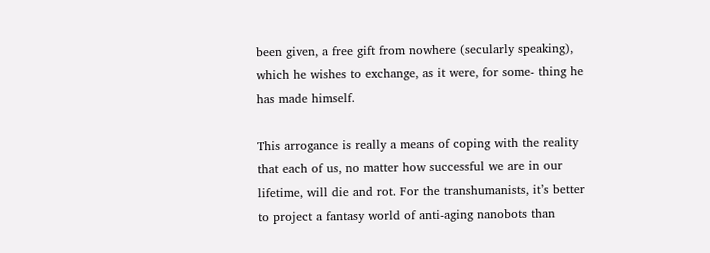been given, a free gift from nowhere (secularly speaking), which he wishes to exchange, as it were, for some- thing he has made himself.

This arrogance is really a means of coping with the reality that each of us, no matter how successful we are in our lifetime, will die and rot. For the transhumanists, it’s better to project a fantasy world of anti-aging nanobots than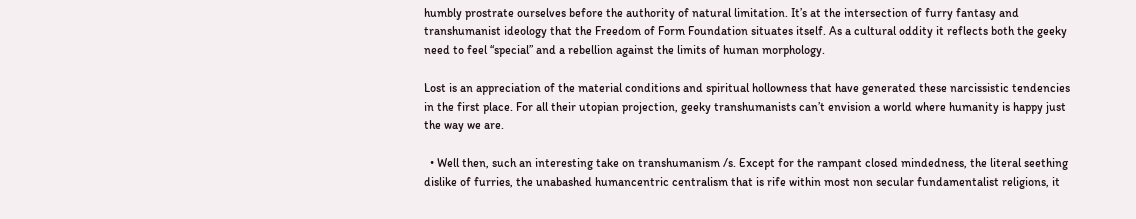humbly prostrate ourselves before the authority of natural limitation. It’s at the intersection of furry fantasy and transhumanist ideology that the Freedom of Form Foundation situates itself. As a cultural oddity it reflects both the geeky need to feel “special” and a rebellion against the limits of human morphology.

Lost is an appreciation of the material conditions and spiritual hollowness that have generated these narcissistic tendencies in the first place. For all their utopian projection, geeky transhumanists can’t envision a world where humanity is happy just the way we are.

  • Well then, such an interesting take on transhumanism /s. Except for the rampant closed mindedness, the literal seething dislike of furries, the unabashed humancentric centralism that is rife within most non secular fundamentalist religions, it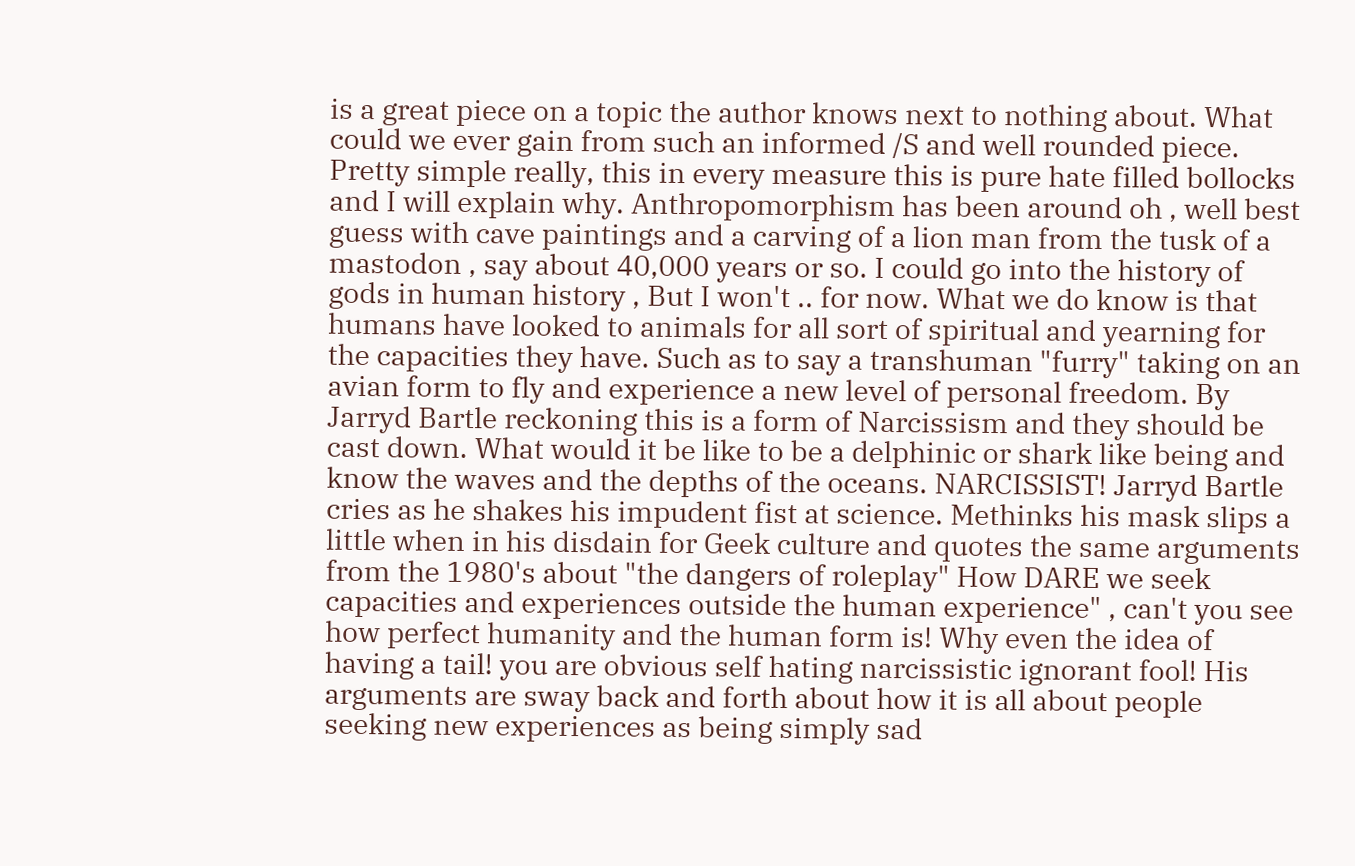is a great piece on a topic the author knows next to nothing about. What could we ever gain from such an informed /S and well rounded piece. Pretty simple really, this in every measure this is pure hate filled bollocks and I will explain why. Anthropomorphism has been around oh , well best guess with cave paintings and a carving of a lion man from the tusk of a mastodon , say about 40,000 years or so. I could go into the history of gods in human history , But I won't .. for now. What we do know is that humans have looked to animals for all sort of spiritual and yearning for the capacities they have. Such as to say a transhuman "furry" taking on an avian form to fly and experience a new level of personal freedom. By Jarryd Bartle reckoning this is a form of Narcissism and they should be cast down. What would it be like to be a delphinic or shark like being and know the waves and the depths of the oceans. NARCISSIST! Jarryd Bartle cries as he shakes his impudent fist at science. Methinks his mask slips a little when in his disdain for Geek culture and quotes the same arguments from the 1980's about "the dangers of roleplay" How DARE we seek capacities and experiences outside the human experience" , can't you see how perfect humanity and the human form is! Why even the idea of having a tail! you are obvious self hating narcissistic ignorant fool! His arguments are sway back and forth about how it is all about people seeking new experiences as being simply sad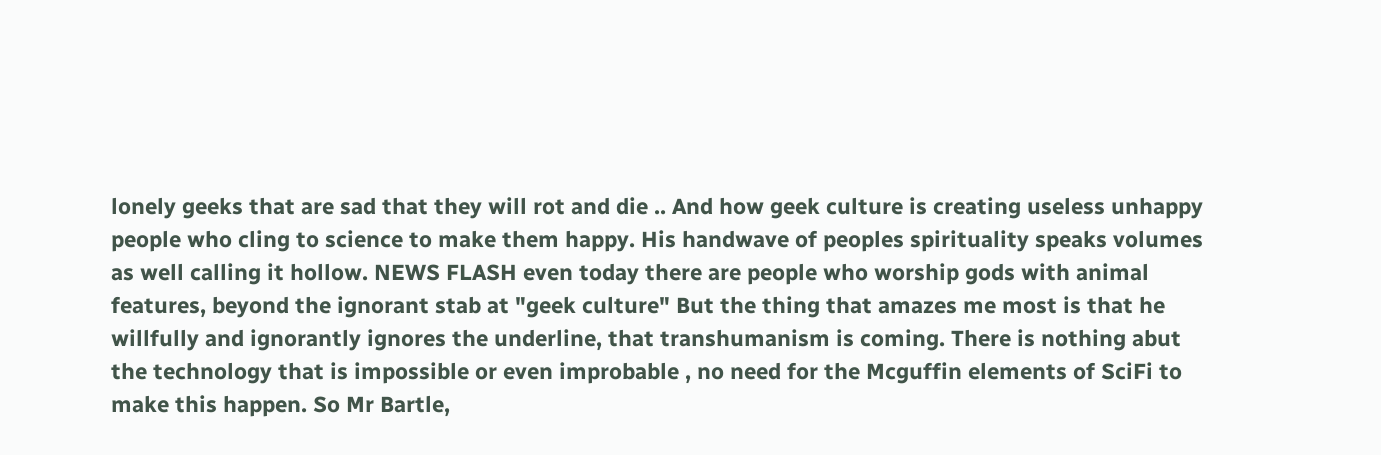lonely geeks that are sad that they will rot and die .. And how geek culture is creating useless unhappy people who cling to science to make them happy. His handwave of peoples spirituality speaks volumes as well calling it hollow. NEWS FLASH even today there are people who worship gods with animal features, beyond the ignorant stab at "geek culture" But the thing that amazes me most is that he willfully and ignorantly ignores the underline, that transhumanism is coming. There is nothing abut the technology that is impossible or even improbable , no need for the Mcguffin elements of SciFi to make this happen. So Mr Bartle,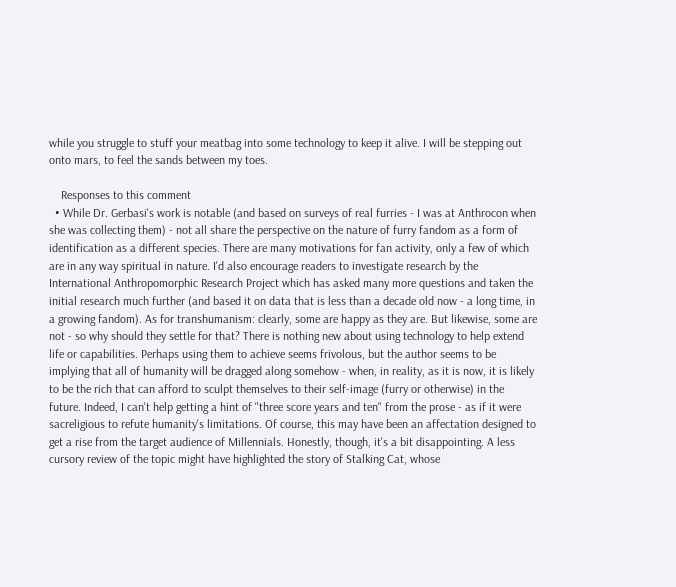while you struggle to stuff your meatbag into some technology to keep it alive. I will be stepping out onto mars, to feel the sands between my toes.

    Responses to this comment
  • While Dr. Gerbasi's work is notable (and based on surveys of real furries - I was at Anthrocon when she was collecting them) - not all share the perspective on the nature of furry fandom as a form of identification as a different species. There are many motivations for fan activity, only a few of which are in any way spiritual in nature. I'd also encourage readers to investigate research by the International Anthropomorphic Research Project which has asked many more questions and taken the initial research much further (and based it on data that is less than a decade old now - a long time, in a growing fandom). As for transhumanism: clearly, some are happy as they are. But likewise, some are not - so why should they settle for that? There is nothing new about using technology to help extend life or capabilities. Perhaps using them to achieve seems frivolous, but the author seems to be implying that all of humanity will be dragged along somehow - when, in reality, as it is now, it is likely to be the rich that can afford to sculpt themselves to their self-image (furry or otherwise) in the future. Indeed, I can't help getting a hint of "three score years and ten" from the prose - as if it were sacreligious to refute humanity's limitations. Of course, this may have been an affectation designed to get a rise from the target audience of Millennials. Honestly, though, it's a bit disappointing. A less cursory review of the topic might have highlighted the story of Stalking Cat, whose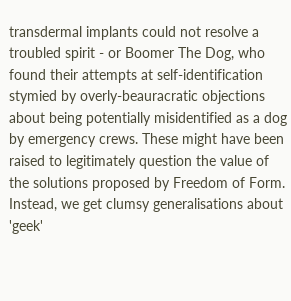transdermal implants could not resolve a troubled spirit - or Boomer The Dog, who found their attempts at self-identification stymied by overly-beauracratic objections about being potentially misidentified as a dog by emergency crews. These might have been raised to legitimately question the value of the solutions proposed by Freedom of Form. Instead, we get clumsy generalisations about 'geek'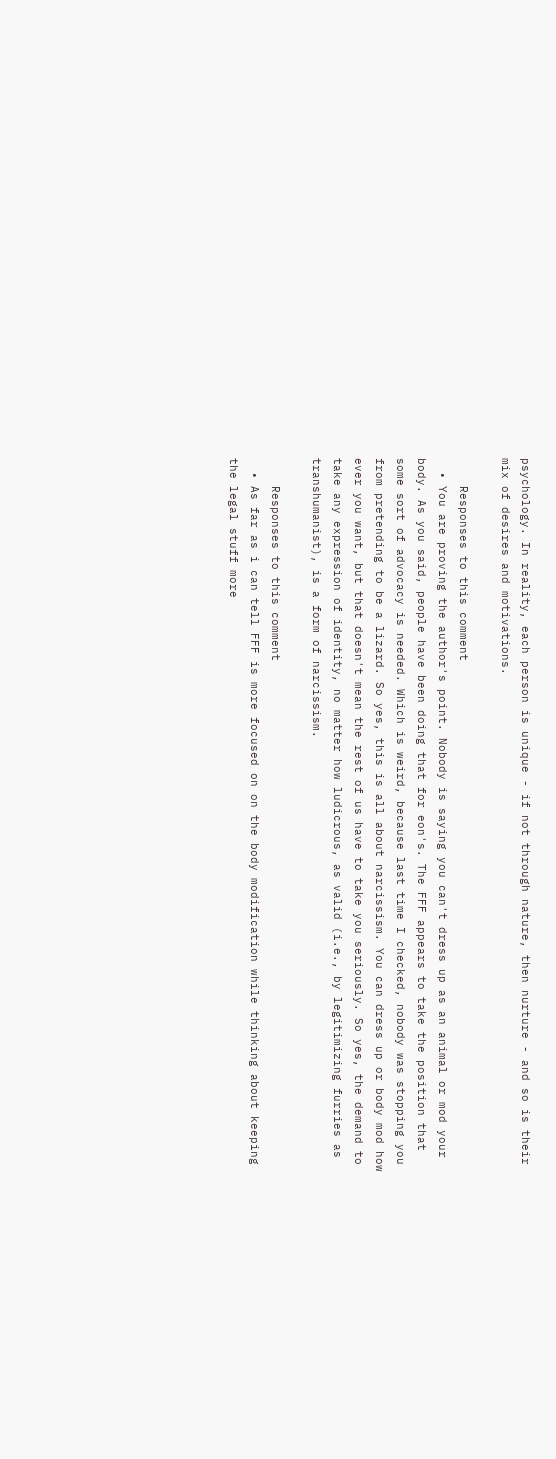psychology. In reality, each person is unique - if not through nature, then nurture - and so is their mix of desires and motivations.

    Responses to this comment
  • You are proving the author's point. Nobody is saying you can't dress up as an animal or mod your body. As you said, people have been doing that for eon's. The FFF appears to take the position that some sort of advocacy is needed. Which is weird, because last time I checked, nobody was stopping you from pretending to be a lizard. So yes, this is all about narcissism. You can dress up or body mod how ever you want, but that doesn't mean the rest of us have to take you seriously. So yes, the demand to take any expression of identity, no matter how ludicrous, as valid (i.e., by legitimizing furries as transhumanist), is a form of narcissism.

    Responses to this comment
  • As far as i can tell FFF is more focused on on the body modification while thinking about keeping the legal stuff more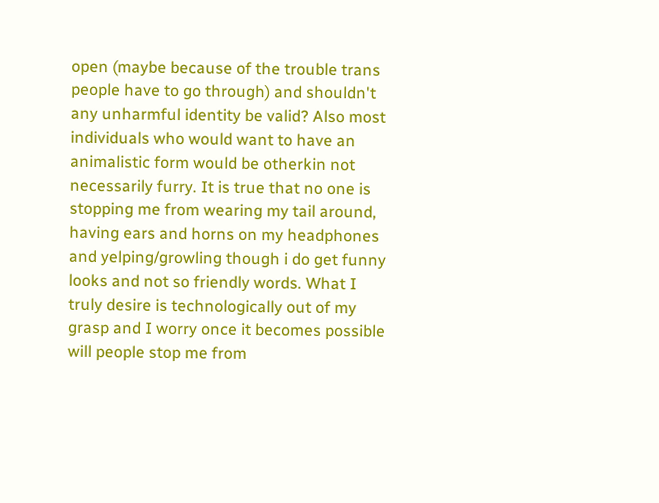open (maybe because of the trouble trans people have to go through) and shouldn't any unharmful identity be valid? Also most individuals who would want to have an animalistic form would be otherkin not necessarily furry. It is true that no one is stopping me from wearing my tail around, having ears and horns on my headphones and yelping/growling though i do get funny looks and not so friendly words. What I truly desire is technologically out of my grasp and I worry once it becomes possible will people stop me from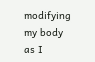modifying my body as I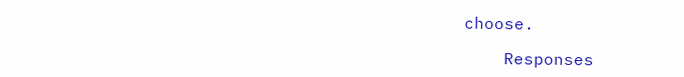choose.

    Responses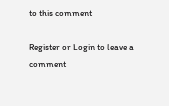to this comment

Register or Login to leave a comment